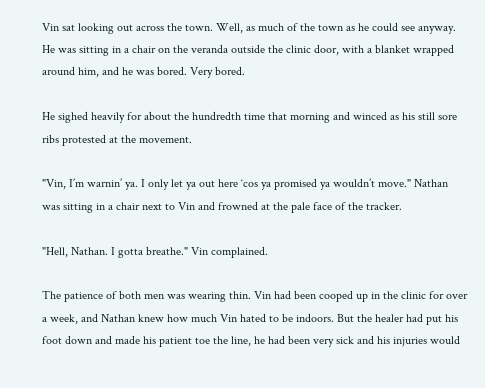Vin sat looking out across the town. Well, as much of the town as he could see anyway. He was sitting in a chair on the veranda outside the clinic door, with a blanket wrapped around him, and he was bored. Very bored.

He sighed heavily for about the hundredth time that morning and winced as his still sore ribs protested at the movement.

"Vin, I’m warnin’ ya. I only let ya out here ‘cos ya promised ya wouldn’t move." Nathan was sitting in a chair next to Vin and frowned at the pale face of the tracker.

"Hell, Nathan. I gotta breathe." Vin complained.

The patience of both men was wearing thin. Vin had been cooped up in the clinic for over a week, and Nathan knew how much Vin hated to be indoors. But the healer had put his foot down and made his patient toe the line, he had been very sick and his injuries would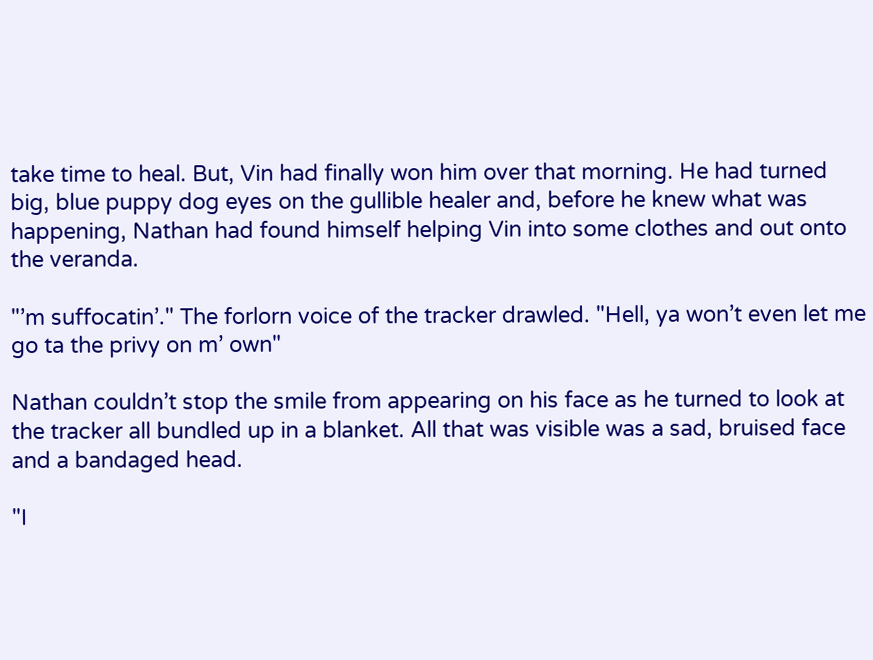take time to heal. But, Vin had finally won him over that morning. He had turned big, blue puppy dog eyes on the gullible healer and, before he knew what was happening, Nathan had found himself helping Vin into some clothes and out onto the veranda.

"’m suffocatin’." The forlorn voice of the tracker drawled. "Hell, ya won’t even let me go ta the privy on m’ own"

Nathan couldn’t stop the smile from appearing on his face as he turned to look at the tracker all bundled up in a blanket. All that was visible was a sad, bruised face and a bandaged head.

"I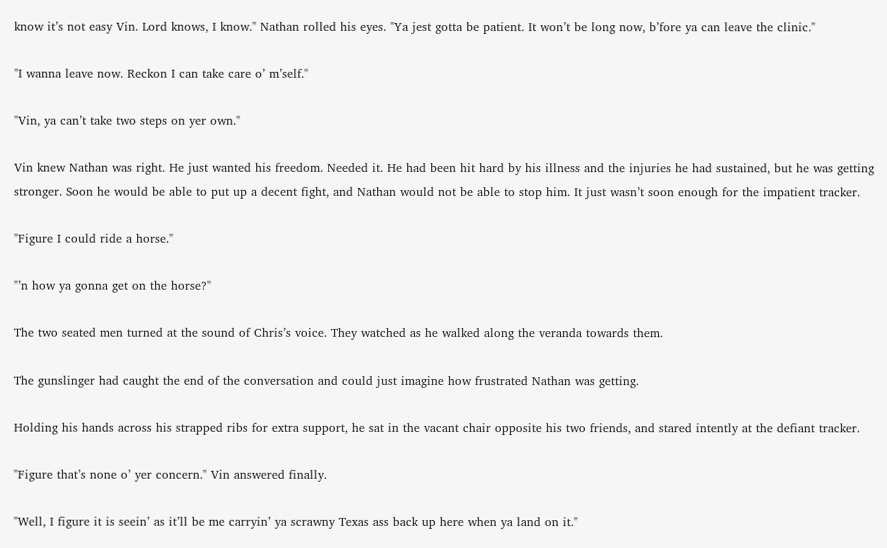know it’s not easy Vin. Lord knows, I know." Nathan rolled his eyes. "Ya jest gotta be patient. It won’t be long now, b’fore ya can leave the clinic."

"I wanna leave now. Reckon I can take care o’ m’self."

"Vin, ya can’t take two steps on yer own."

Vin knew Nathan was right. He just wanted his freedom. Needed it. He had been hit hard by his illness and the injuries he had sustained, but he was getting stronger. Soon he would be able to put up a decent fight, and Nathan would not be able to stop him. It just wasn’t soon enough for the impatient tracker.

"Figure I could ride a horse."

"’n how ya gonna get on the horse?"

The two seated men turned at the sound of Chris’s voice. They watched as he walked along the veranda towards them.

The gunslinger had caught the end of the conversation and could just imagine how frustrated Nathan was getting.

Holding his hands across his strapped ribs for extra support, he sat in the vacant chair opposite his two friends, and stared intently at the defiant tracker.

"Figure that’s none o’ yer concern." Vin answered finally.

"Well, I figure it is seein’ as it’ll be me carryin’ ya scrawny Texas ass back up here when ya land on it."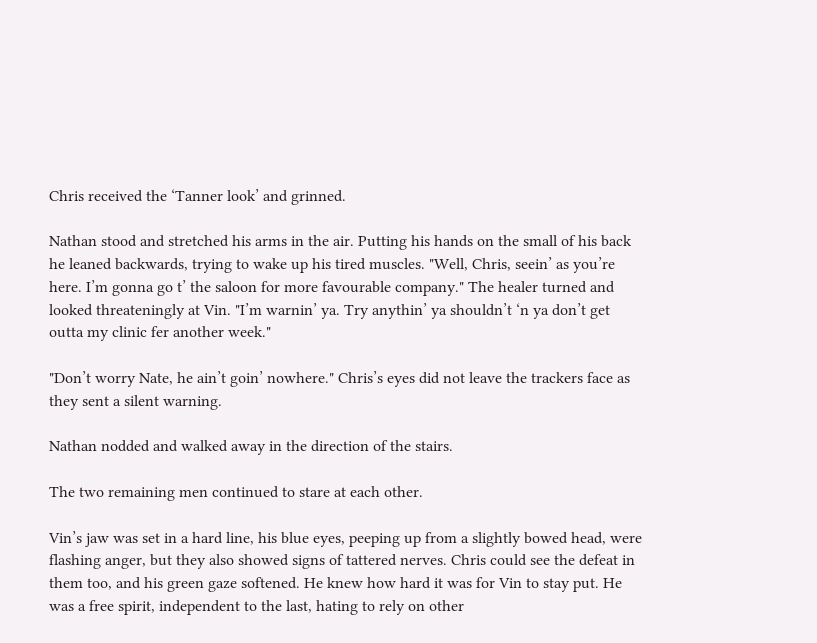Chris received the ‘Tanner look’ and grinned.

Nathan stood and stretched his arms in the air. Putting his hands on the small of his back he leaned backwards, trying to wake up his tired muscles. "Well, Chris, seein’ as you’re here. I’m gonna go t’ the saloon for more favourable company." The healer turned and looked threateningly at Vin. "I’m warnin’ ya. Try anythin’ ya shouldn’t ‘n ya don’t get outta my clinic fer another week."

"Don’t worry Nate, he ain’t goin’ nowhere." Chris’s eyes did not leave the trackers face as they sent a silent warning.

Nathan nodded and walked away in the direction of the stairs.

The two remaining men continued to stare at each other.

Vin’s jaw was set in a hard line, his blue eyes, peeping up from a slightly bowed head, were flashing anger, but they also showed signs of tattered nerves. Chris could see the defeat in them too, and his green gaze softened. He knew how hard it was for Vin to stay put. He was a free spirit, independent to the last, hating to rely on other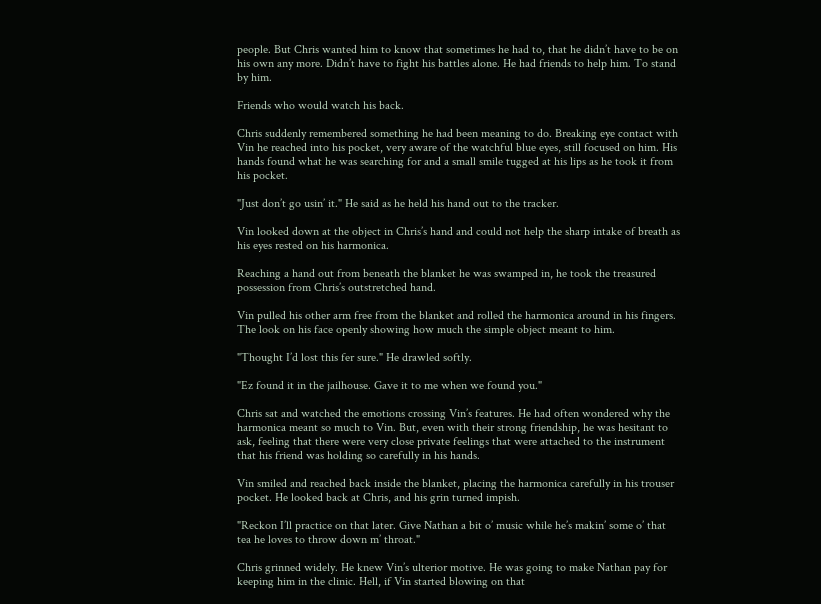people. But Chris wanted him to know that sometimes he had to, that he didn’t have to be on his own any more. Didn’t have to fight his battles alone. He had friends to help him. To stand by him.

Friends who would watch his back.

Chris suddenly remembered something he had been meaning to do. Breaking eye contact with Vin he reached into his pocket, very aware of the watchful blue eyes, still focused on him. His hands found what he was searching for and a small smile tugged at his lips as he took it from his pocket.

"Just don’t go usin’ it." He said as he held his hand out to the tracker.

Vin looked down at the object in Chris’s hand and could not help the sharp intake of breath as his eyes rested on his harmonica.

Reaching a hand out from beneath the blanket he was swamped in, he took the treasured possession from Chris’s outstretched hand.

Vin pulled his other arm free from the blanket and rolled the harmonica around in his fingers. The look on his face openly showing how much the simple object meant to him.

"Thought I’d lost this fer sure." He drawled softly.

"Ez found it in the jailhouse. Gave it to me when we found you."

Chris sat and watched the emotions crossing Vin’s features. He had often wondered why the harmonica meant so much to Vin. But, even with their strong friendship, he was hesitant to ask, feeling that there were very close private feelings that were attached to the instrument that his friend was holding so carefully in his hands.

Vin smiled and reached back inside the blanket, placing the harmonica carefully in his trouser pocket. He looked back at Chris, and his grin turned impish.

"Reckon I’ll practice on that later. Give Nathan a bit o’ music while he’s makin’ some o’ that tea he loves to throw down m’ throat."

Chris grinned widely. He knew Vin’s ulterior motive. He was going to make Nathan pay for keeping him in the clinic. Hell, if Vin started blowing on that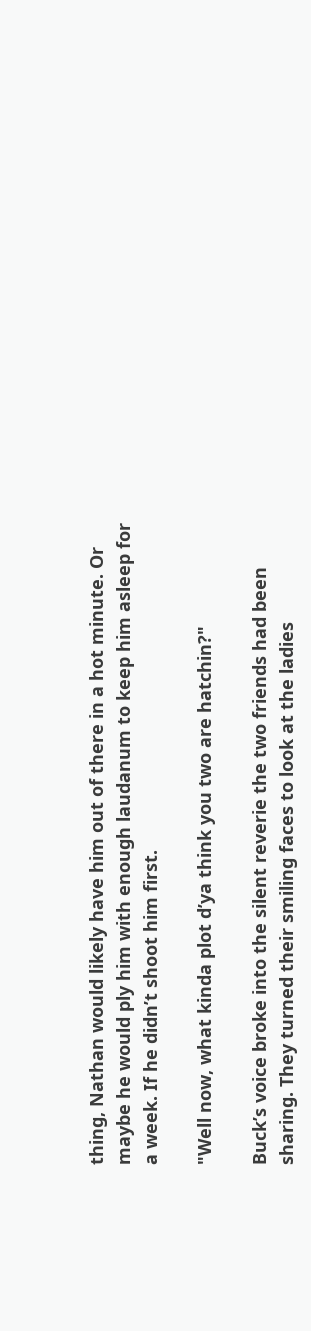thing, Nathan would likely have him out of there in a hot minute. Or maybe he would ply him with enough laudanum to keep him asleep for a week. If he didn’t shoot him first.

"Well now, what kinda plot d’ya think you two are hatchin?"

Buck’s voice broke into the silent reverie the two friends had been sharing. They turned their smiling faces to look at the ladies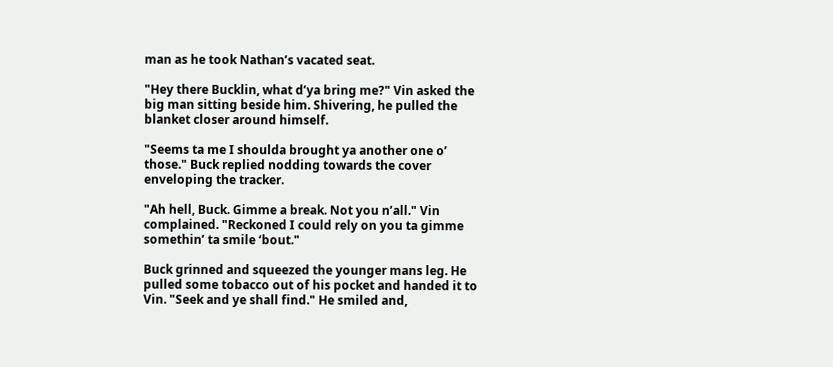man as he took Nathan’s vacated seat.

"Hey there Bucklin, what d’ya bring me?" Vin asked the big man sitting beside him. Shivering, he pulled the blanket closer around himself.

"Seems ta me I shoulda brought ya another one o’ those." Buck replied nodding towards the cover enveloping the tracker.

"Ah hell, Buck. Gimme a break. Not you n’all." Vin complained. "Reckoned I could rely on you ta gimme somethin’ ta smile ‘bout."

Buck grinned and squeezed the younger mans leg. He pulled some tobacco out of his pocket and handed it to Vin. "Seek and ye shall find." He smiled and,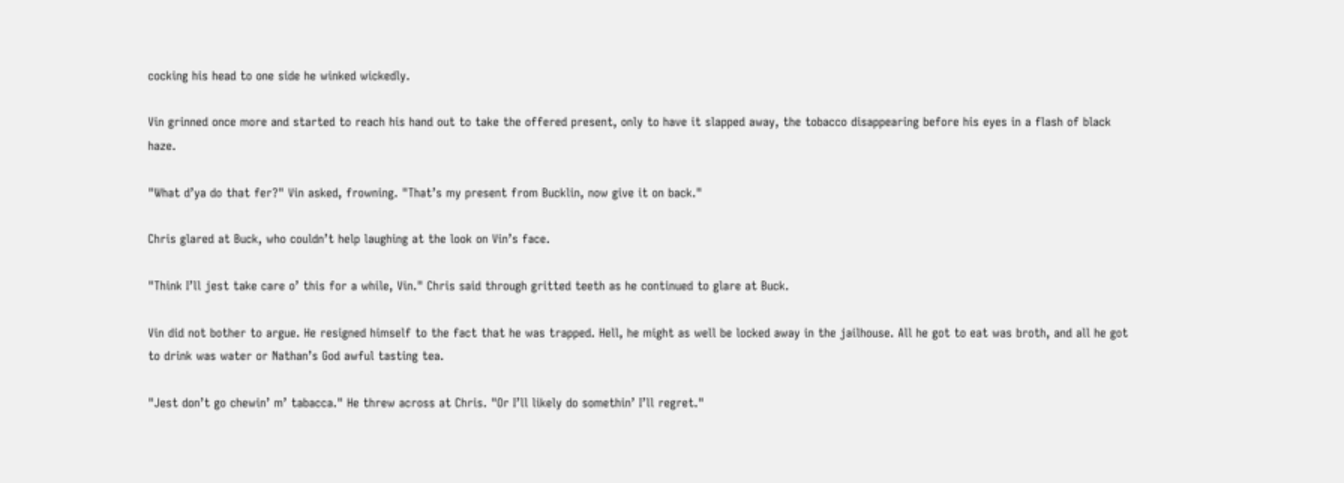cocking his head to one side he winked wickedly.

Vin grinned once more and started to reach his hand out to take the offered present, only to have it slapped away, the tobacco disappearing before his eyes in a flash of black haze.

"What d’ya do that fer?" Vin asked, frowning. "That’s my present from Bucklin, now give it on back."

Chris glared at Buck, who couldn’t help laughing at the look on Vin’s face.

"Think I’ll jest take care o’ this for a while, Vin." Chris said through gritted teeth as he continued to glare at Buck.

Vin did not bother to argue. He resigned himself to the fact that he was trapped. Hell, he might as well be locked away in the jailhouse. All he got to eat was broth, and all he got to drink was water or Nathan’s God awful tasting tea.

"Jest don’t go chewin’ m’ tabacca." He threw across at Chris. "Or I’ll likely do somethin’ I’ll regret."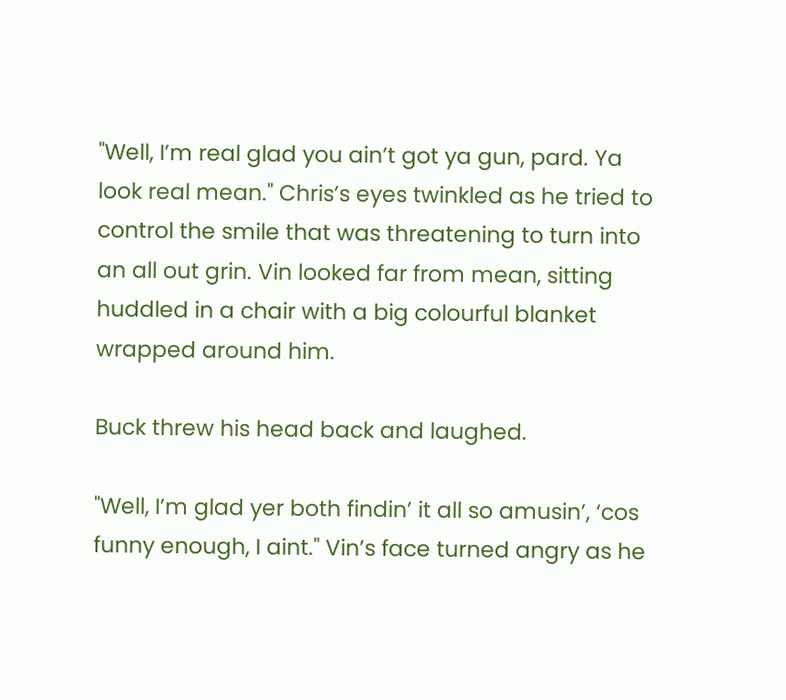"Well, I’m real glad you ain’t got ya gun, pard. Ya look real mean." Chris’s eyes twinkled as he tried to control the smile that was threatening to turn into an all out grin. Vin looked far from mean, sitting huddled in a chair with a big colourful blanket wrapped around him.

Buck threw his head back and laughed.

"Well, I’m glad yer both findin’ it all so amusin’, ‘cos funny enough, I aint." Vin’s face turned angry as he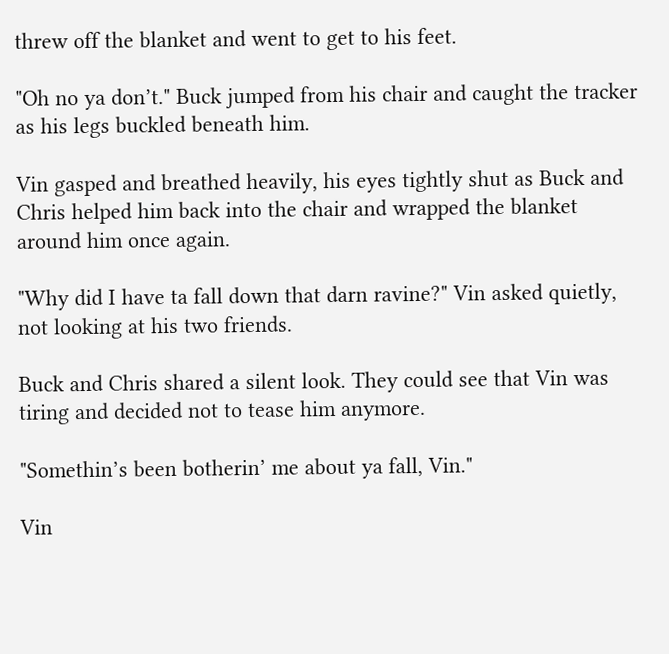threw off the blanket and went to get to his feet.

"Oh no ya don’t." Buck jumped from his chair and caught the tracker as his legs buckled beneath him.

Vin gasped and breathed heavily, his eyes tightly shut as Buck and Chris helped him back into the chair and wrapped the blanket around him once again.

"Why did I have ta fall down that darn ravine?" Vin asked quietly, not looking at his two friends.

Buck and Chris shared a silent look. They could see that Vin was tiring and decided not to tease him anymore.

"Somethin’s been botherin’ me about ya fall, Vin."

Vin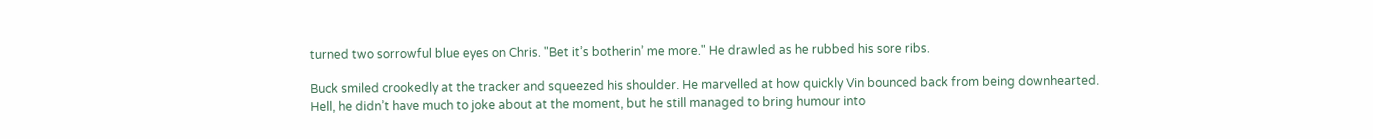turned two sorrowful blue eyes on Chris. "Bet it’s botherin’ me more." He drawled as he rubbed his sore ribs.

Buck smiled crookedly at the tracker and squeezed his shoulder. He marvelled at how quickly Vin bounced back from being downhearted. Hell, he didn’t have much to joke about at the moment, but he still managed to bring humour into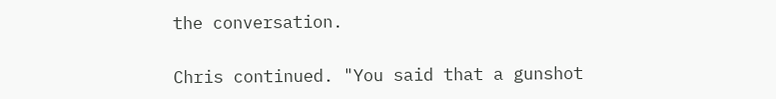the conversation.

Chris continued. "You said that a gunshot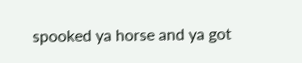spooked ya horse and ya got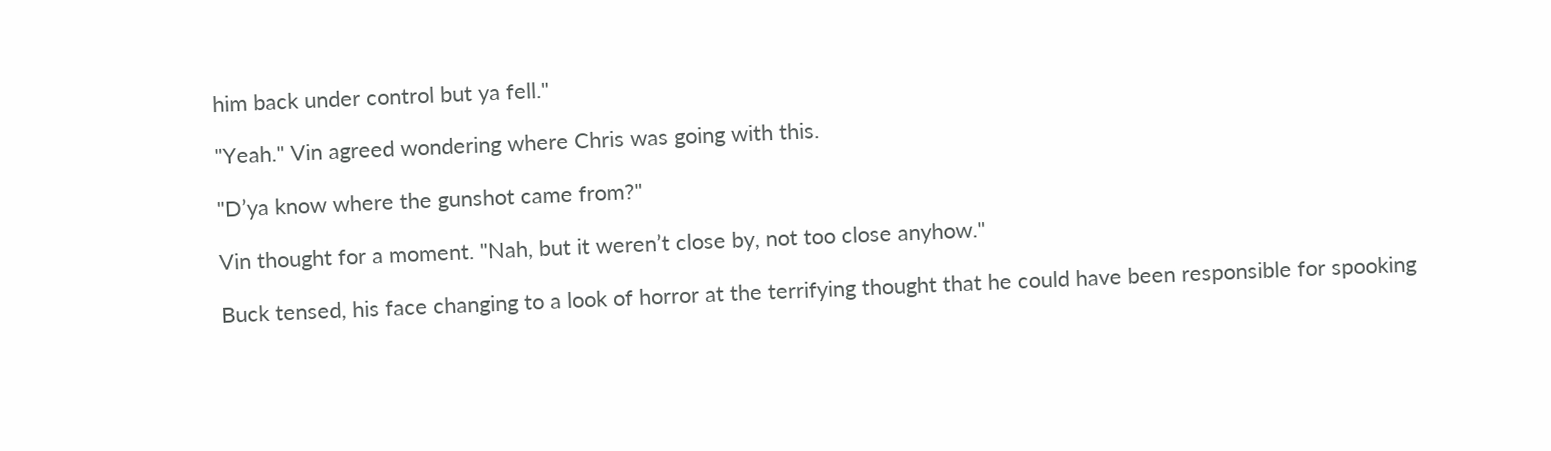him back under control but ya fell."

"Yeah." Vin agreed wondering where Chris was going with this.

"D’ya know where the gunshot came from?"

Vin thought for a moment. "Nah, but it weren’t close by, not too close anyhow."

Buck tensed, his face changing to a look of horror at the terrifying thought that he could have been responsible for spooking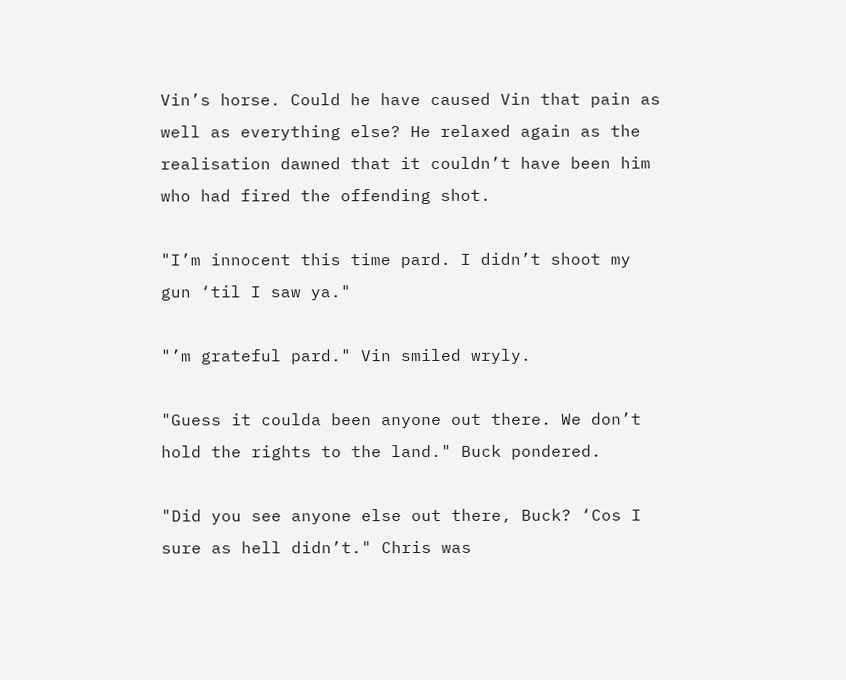Vin’s horse. Could he have caused Vin that pain as well as everything else? He relaxed again as the realisation dawned that it couldn’t have been him who had fired the offending shot.

"I’m innocent this time pard. I didn’t shoot my gun ‘til I saw ya."

"’m grateful pard." Vin smiled wryly.

"Guess it coulda been anyone out there. We don’t hold the rights to the land." Buck pondered.

"Did you see anyone else out there, Buck? ‘Cos I sure as hell didn’t." Chris was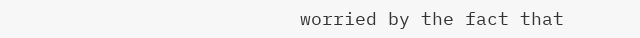worried by the fact that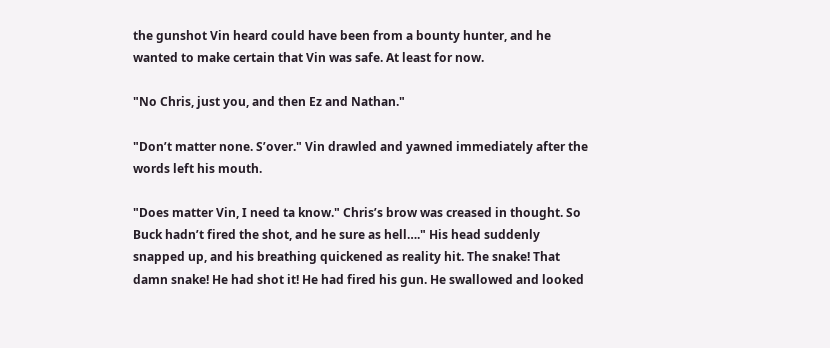the gunshot Vin heard could have been from a bounty hunter, and he wanted to make certain that Vin was safe. At least for now.

"No Chris, just you, and then Ez and Nathan."

"Don’t matter none. S’over." Vin drawled and yawned immediately after the words left his mouth.

"Does matter Vin, I need ta know." Chris’s brow was creased in thought. So Buck hadn’t fired the shot, and he sure as hell…." His head suddenly snapped up, and his breathing quickened as reality hit. The snake! That damn snake! He had shot it! He had fired his gun. He swallowed and looked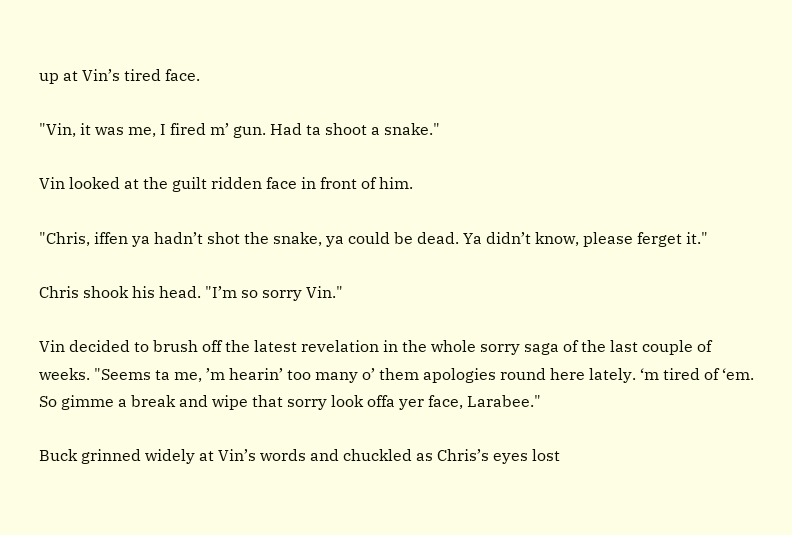up at Vin’s tired face.

"Vin, it was me, I fired m’ gun. Had ta shoot a snake."

Vin looked at the guilt ridden face in front of him.

"Chris, iffen ya hadn’t shot the snake, ya could be dead. Ya didn’t know, please ferget it."

Chris shook his head. "I’m so sorry Vin."

Vin decided to brush off the latest revelation in the whole sorry saga of the last couple of weeks. "Seems ta me, ’m hearin’ too many o’ them apologies round here lately. ‘m tired of ‘em. So gimme a break and wipe that sorry look offa yer face, Larabee."

Buck grinned widely at Vin’s words and chuckled as Chris’s eyes lost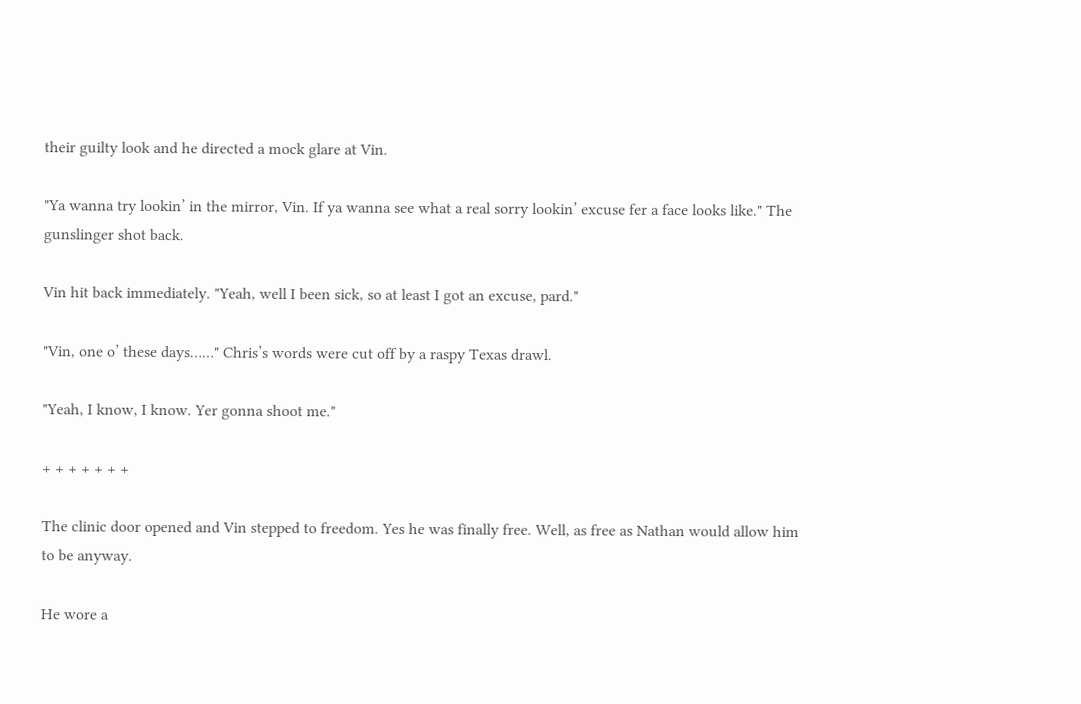their guilty look and he directed a mock glare at Vin.

"Ya wanna try lookin’ in the mirror, Vin. If ya wanna see what a real sorry lookin’ excuse fer a face looks like." The gunslinger shot back.

Vin hit back immediately. "Yeah, well I been sick, so at least I got an excuse, pard."

"Vin, one o’ these days……" Chris’s words were cut off by a raspy Texas drawl.

"Yeah, I know, I know. Yer gonna shoot me."

+ + + + + + +

The clinic door opened and Vin stepped to freedom. Yes he was finally free. Well, as free as Nathan would allow him to be anyway.

He wore a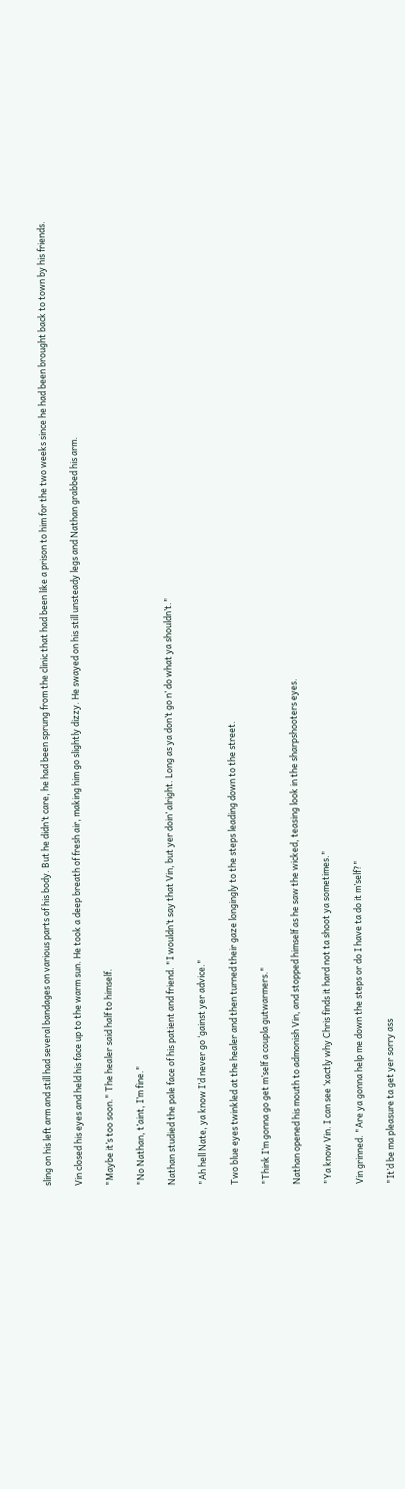sling on his left arm and still had several bandages on various parts of his body. But he didn’t care, he had been sprung from the clinic that had been like a prison to him for the two weeks since he had been brought back to town by his friends.

Vin closed his eyes and held his face up to the warm sun. He took a deep breath of fresh air, making him go slightly dizzy. He swayed on his still unsteady legs and Nathan grabbed his arm.

"Maybe it’s too soon." The healer said half to himself.

"No Nathan, t’aint, I’m fine."

Nathan studied the pale face of his patient and friend. "I wouldn’t say that Vin, but yer doin’ alright. Long as ya don’t go n’ do what ya shouldn’t."

"Ah hell Nate, ya know I’d never go ‘gainst yer advice."

Two blue eyes twinkled at the healer and then turned their gaze longingly to the steps leading down to the street.

"Think I’m gonna go get m’self a coupla gutwarmers."

Nathan opened his mouth to admonish Vin, and stopped himself as he saw the wicked, teasing look in the sharpshooters eyes.

"Ya know Vin. I can see ‘xactly why Chris finds it hard not ta shoot ya sometimes."

Vin grinned. "Are ya gonna help me down the steps or do I have ta do it m’self?"

"It’d be ma pleasure ta get yer sorry ass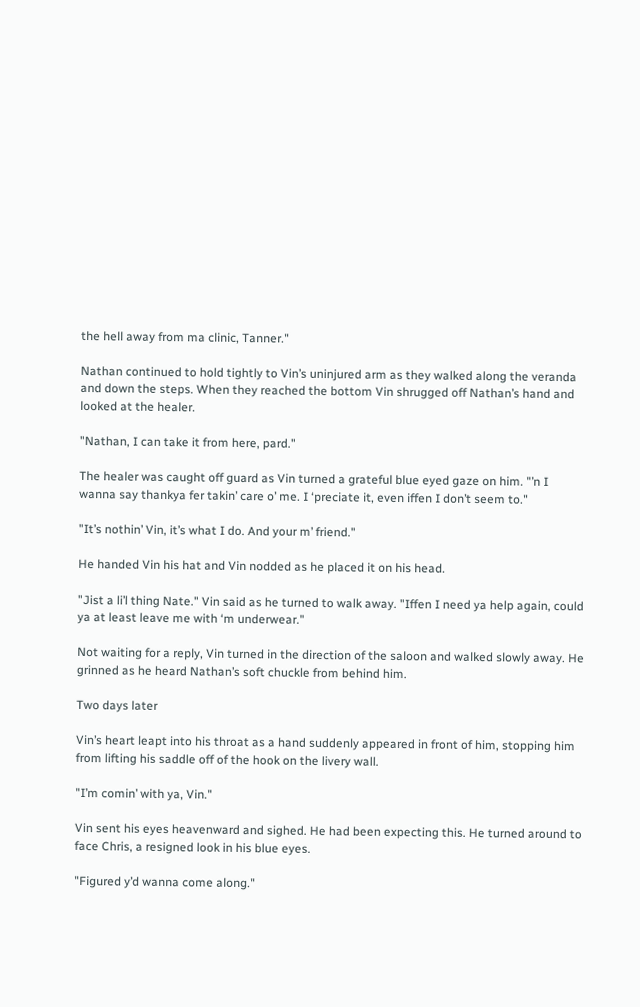the hell away from ma clinic, Tanner."

Nathan continued to hold tightly to Vin’s uninjured arm as they walked along the veranda and down the steps. When they reached the bottom Vin shrugged off Nathan’s hand and looked at the healer.

"Nathan, I can take it from here, pard."

The healer was caught off guard as Vin turned a grateful blue eyed gaze on him. "’n I wanna say thankya fer takin’ care o’ me. I ‘preciate it, even iffen I don’t seem to."

"It’s nothin’ Vin, it’s what I do. And your m’ friend."

He handed Vin his hat and Vin nodded as he placed it on his head.

"Jist a li’l thing Nate." Vin said as he turned to walk away. "Iffen I need ya help again, could ya at least leave me with ‘m underwear."

Not waiting for a reply, Vin turned in the direction of the saloon and walked slowly away. He grinned as he heard Nathan’s soft chuckle from behind him.

Two days later

Vin’s heart leapt into his throat as a hand suddenly appeared in front of him, stopping him from lifting his saddle off of the hook on the livery wall.

"I’m comin’ with ya, Vin."

Vin sent his eyes heavenward and sighed. He had been expecting this. He turned around to face Chris, a resigned look in his blue eyes.

"Figured y’d wanna come along."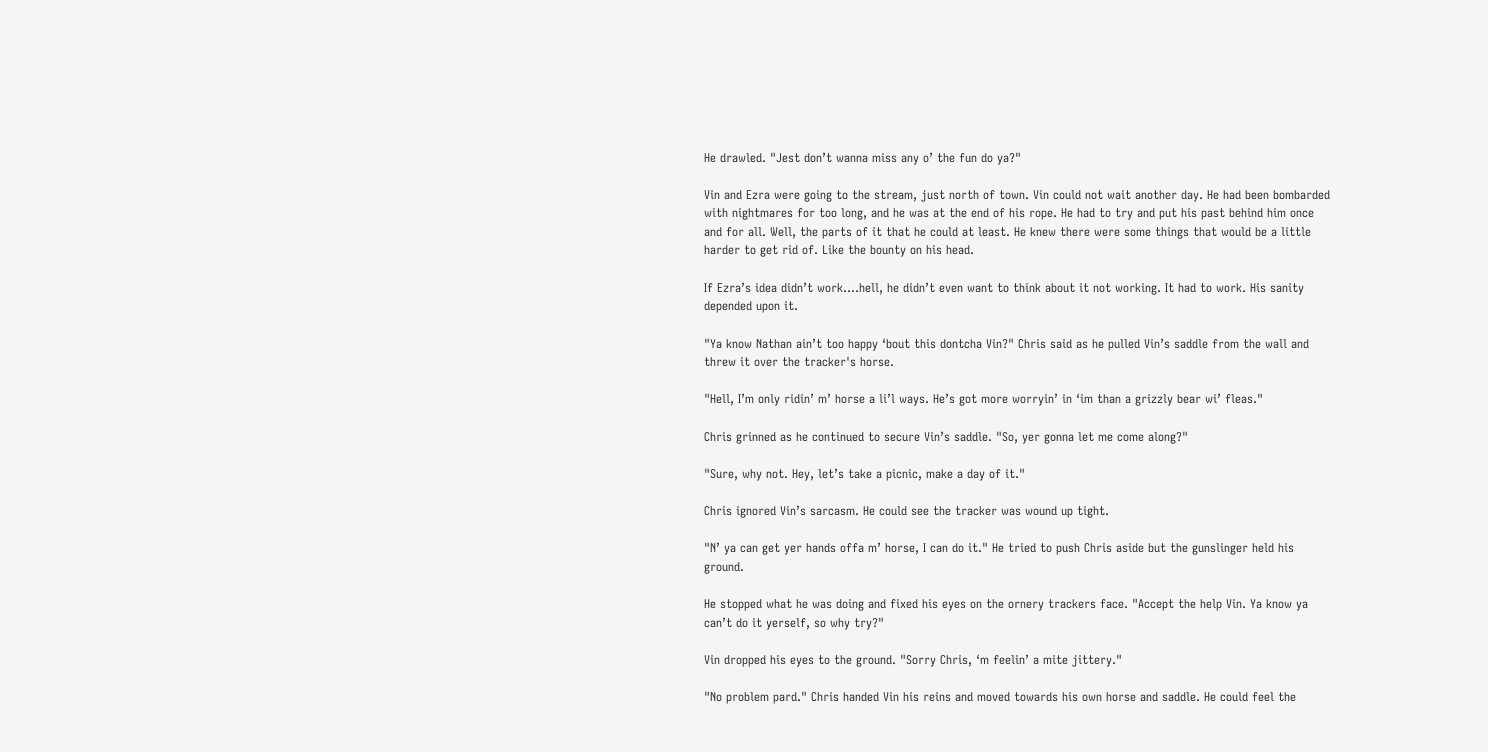He drawled. "Jest don’t wanna miss any o’ the fun do ya?"

Vin and Ezra were going to the stream, just north of town. Vin could not wait another day. He had been bombarded with nightmares for too long, and he was at the end of his rope. He had to try and put his past behind him once and for all. Well, the parts of it that he could at least. He knew there were some things that would be a little harder to get rid of. Like the bounty on his head.

If Ezra’s idea didn’t work….hell, he didn’t even want to think about it not working. It had to work. His sanity depended upon it.

"Ya know Nathan ain’t too happy ‘bout this dontcha Vin?" Chris said as he pulled Vin’s saddle from the wall and threw it over the tracker's horse.

"Hell, I’m only ridin’ m’ horse a li’l ways. He’s got more worryin’ in ‘im than a grizzly bear wi’ fleas."

Chris grinned as he continued to secure Vin’s saddle. "So, yer gonna let me come along?"

"Sure, why not. Hey, let’s take a picnic, make a day of it."

Chris ignored Vin’s sarcasm. He could see the tracker was wound up tight.

"N’ ya can get yer hands offa m’ horse, I can do it." He tried to push Chris aside but the gunslinger held his ground.

He stopped what he was doing and fixed his eyes on the ornery trackers face. "Accept the help Vin. Ya know ya can’t do it yerself, so why try?"

Vin dropped his eyes to the ground. "Sorry Chris, ‘m feelin’ a mite jittery."

"No problem pard." Chris handed Vin his reins and moved towards his own horse and saddle. He could feel the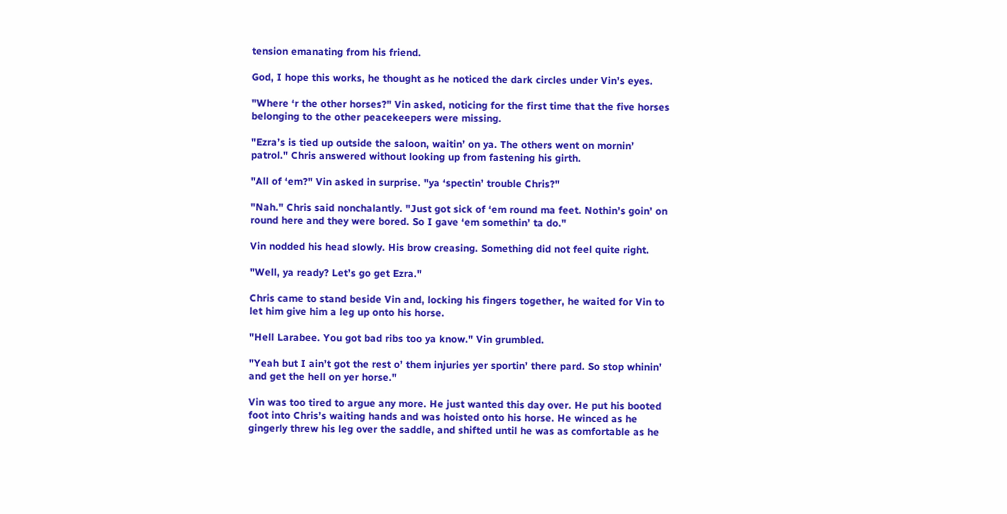tension emanating from his friend.

God, I hope this works, he thought as he noticed the dark circles under Vin’s eyes.

"Where ‘r the other horses?" Vin asked, noticing for the first time that the five horses belonging to the other peacekeepers were missing.

"Ezra’s is tied up outside the saloon, waitin’ on ya. The others went on mornin’ patrol." Chris answered without looking up from fastening his girth.

"All of ‘em?" Vin asked in surprise. "ya ‘spectin’ trouble Chris?"

"Nah." Chris said nonchalantly. "Just got sick of ‘em round ma feet. Nothin’s goin’ on round here and they were bored. So I gave ‘em somethin’ ta do."

Vin nodded his head slowly. His brow creasing. Something did not feel quite right.

"Well, ya ready? Let’s go get Ezra."

Chris came to stand beside Vin and, locking his fingers together, he waited for Vin to let him give him a leg up onto his horse.

"Hell Larabee. You got bad ribs too ya know." Vin grumbled.

"Yeah but I ain’t got the rest o’ them injuries yer sportin’ there pard. So stop whinin’ and get the hell on yer horse."

Vin was too tired to argue any more. He just wanted this day over. He put his booted foot into Chris’s waiting hands and was hoisted onto his horse. He winced as he gingerly threw his leg over the saddle, and shifted until he was as comfortable as he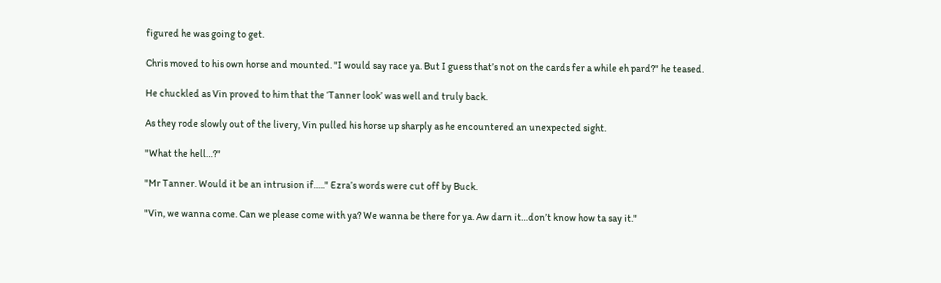figured he was going to get.

Chris moved to his own horse and mounted. "I would say race ya. But I guess that’s not on the cards fer a while eh pard?" he teased.

He chuckled as Vin proved to him that the ‘Tanner look’ was well and truly back.

As they rode slowly out of the livery, Vin pulled his horse up sharply as he encountered an unexpected sight.

"What the hell…?"

"Mr Tanner. Would it be an intrusion if….." Ezra’s words were cut off by Buck.

"Vin, we wanna come. Can we please come with ya? We wanna be there for ya. Aw darn it…don’t know how ta say it."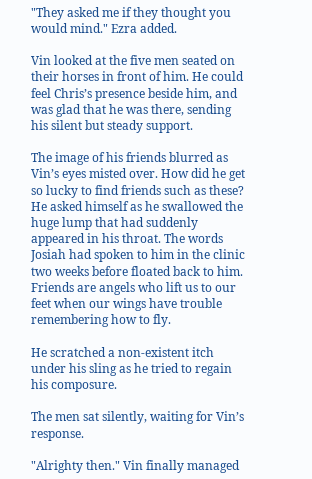"They asked me if they thought you would mind." Ezra added.

Vin looked at the five men seated on their horses in front of him. He could feel Chris’s presence beside him, and was glad that he was there, sending his silent but steady support.

The image of his friends blurred as Vin’s eyes misted over. How did he get so lucky to find friends such as these? He asked himself as he swallowed the huge lump that had suddenly appeared in his throat. The words Josiah had spoken to him in the clinic two weeks before floated back to him. Friends are angels who lift us to our feet when our wings have trouble remembering how to fly.

He scratched a non-existent itch under his sling as he tried to regain his composure.

The men sat silently, waiting for Vin’s response.

"Alrighty then." Vin finally managed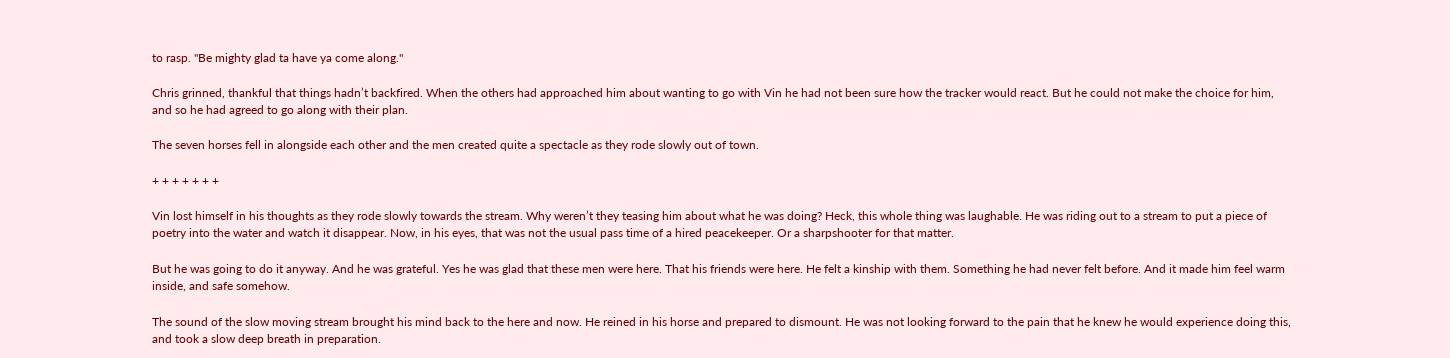to rasp. "Be mighty glad ta have ya come along."

Chris grinned, thankful that things hadn’t backfired. When the others had approached him about wanting to go with Vin he had not been sure how the tracker would react. But he could not make the choice for him, and so he had agreed to go along with their plan.

The seven horses fell in alongside each other and the men created quite a spectacle as they rode slowly out of town.

+ + + + + + +

Vin lost himself in his thoughts as they rode slowly towards the stream. Why weren’t they teasing him about what he was doing? Heck, this whole thing was laughable. He was riding out to a stream to put a piece of poetry into the water and watch it disappear. Now, in his eyes, that was not the usual pass time of a hired peacekeeper. Or a sharpshooter for that matter.

But he was going to do it anyway. And he was grateful. Yes he was glad that these men were here. That his friends were here. He felt a kinship with them. Something he had never felt before. And it made him feel warm inside, and safe somehow.

The sound of the slow moving stream brought his mind back to the here and now. He reined in his horse and prepared to dismount. He was not looking forward to the pain that he knew he would experience doing this, and took a slow deep breath in preparation.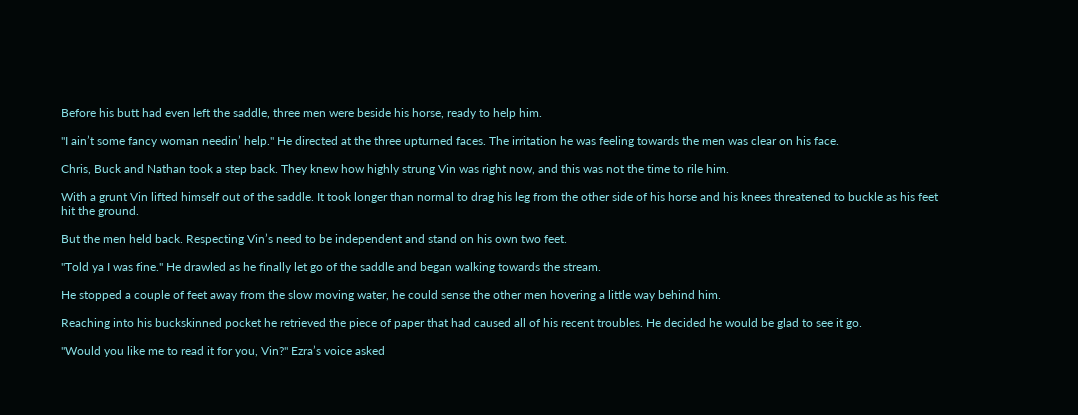Before his butt had even left the saddle, three men were beside his horse, ready to help him.

"I ain’t some fancy woman needin’ help." He directed at the three upturned faces. The irritation he was feeling towards the men was clear on his face.

Chris, Buck and Nathan took a step back. They knew how highly strung Vin was right now, and this was not the time to rile him.

With a grunt Vin lifted himself out of the saddle. It took longer than normal to drag his leg from the other side of his horse and his knees threatened to buckle as his feet hit the ground.

But the men held back. Respecting Vin’s need to be independent and stand on his own two feet.

"Told ya I was fine." He drawled as he finally let go of the saddle and began walking towards the stream.

He stopped a couple of feet away from the slow moving water, he could sense the other men hovering a little way behind him.

Reaching into his buckskinned pocket he retrieved the piece of paper that had caused all of his recent troubles. He decided he would be glad to see it go.

"Would you like me to read it for you, Vin?" Ezra’s voice asked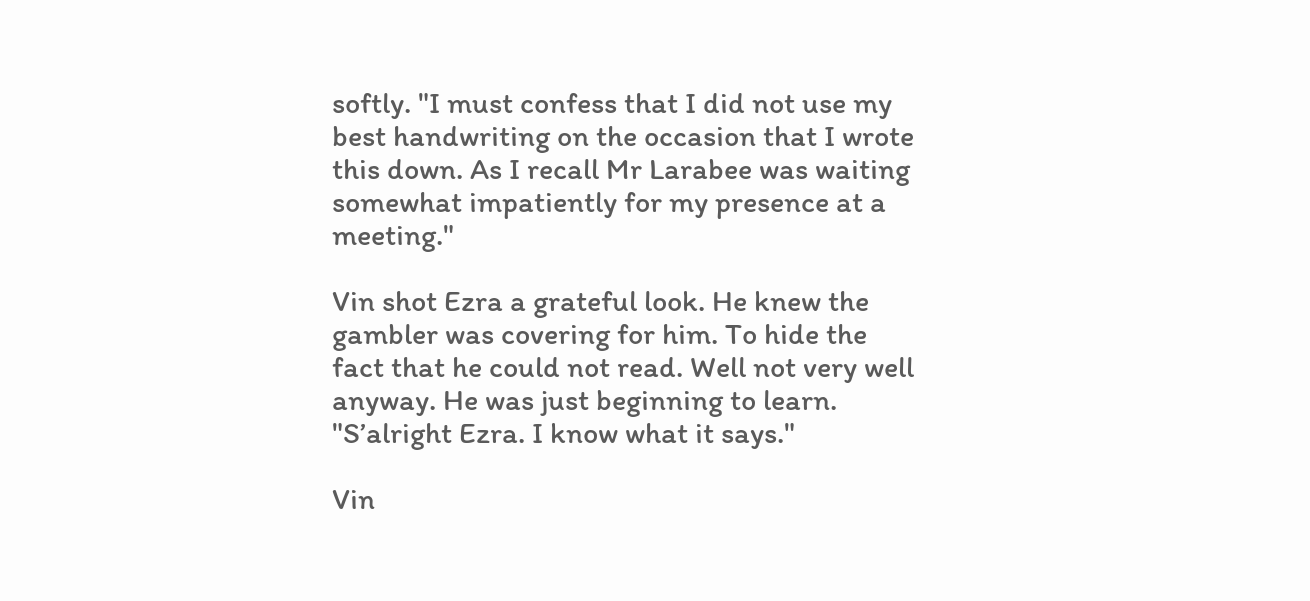softly. "I must confess that I did not use my best handwriting on the occasion that I wrote this down. As I recall Mr Larabee was waiting somewhat impatiently for my presence at a meeting."

Vin shot Ezra a grateful look. He knew the gambler was covering for him. To hide the fact that he could not read. Well not very well anyway. He was just beginning to learn. "S’alright Ezra. I know what it says."

Vin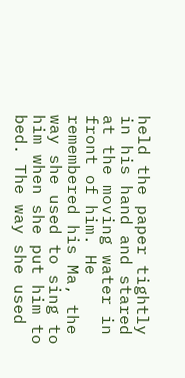held the paper tightly in his hand and stared at the moving water in front of him. He remembered his Ma, the way she used to sing to him when she put him to bed. The way she used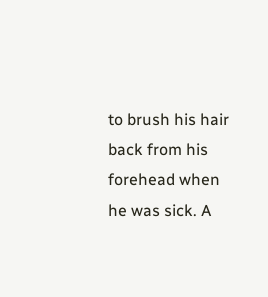to brush his hair back from his forehead when he was sick. A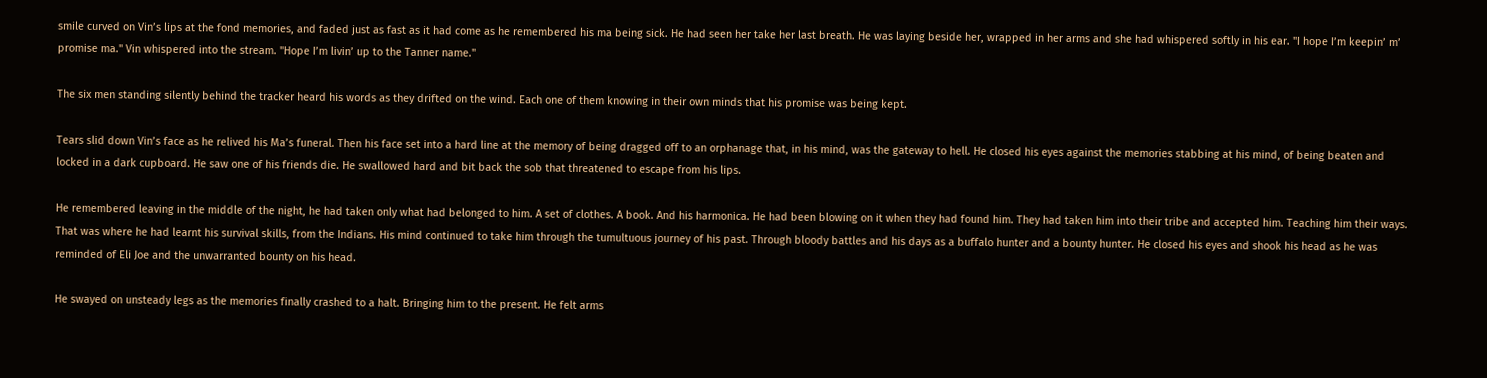smile curved on Vin’s lips at the fond memories, and faded just as fast as it had come as he remembered his ma being sick. He had seen her take her last breath. He was laying beside her, wrapped in her arms and she had whispered softly in his ear. "I hope I’m keepin’ m’ promise ma." Vin whispered into the stream. "Hope I’m livin’ up to the Tanner name."

The six men standing silently behind the tracker heard his words as they drifted on the wind. Each one of them knowing in their own minds that his promise was being kept.

Tears slid down Vin’s face as he relived his Ma’s funeral. Then his face set into a hard line at the memory of being dragged off to an orphanage that, in his mind, was the gateway to hell. He closed his eyes against the memories stabbing at his mind, of being beaten and locked in a dark cupboard. He saw one of his friends die. He swallowed hard and bit back the sob that threatened to escape from his lips.

He remembered leaving in the middle of the night, he had taken only what had belonged to him. A set of clothes. A book. And his harmonica. He had been blowing on it when they had found him. They had taken him into their tribe and accepted him. Teaching him their ways. That was where he had learnt his survival skills, from the Indians. His mind continued to take him through the tumultuous journey of his past. Through bloody battles and his days as a buffalo hunter and a bounty hunter. He closed his eyes and shook his head as he was reminded of Eli Joe and the unwarranted bounty on his head.

He swayed on unsteady legs as the memories finally crashed to a halt. Bringing him to the present. He felt arms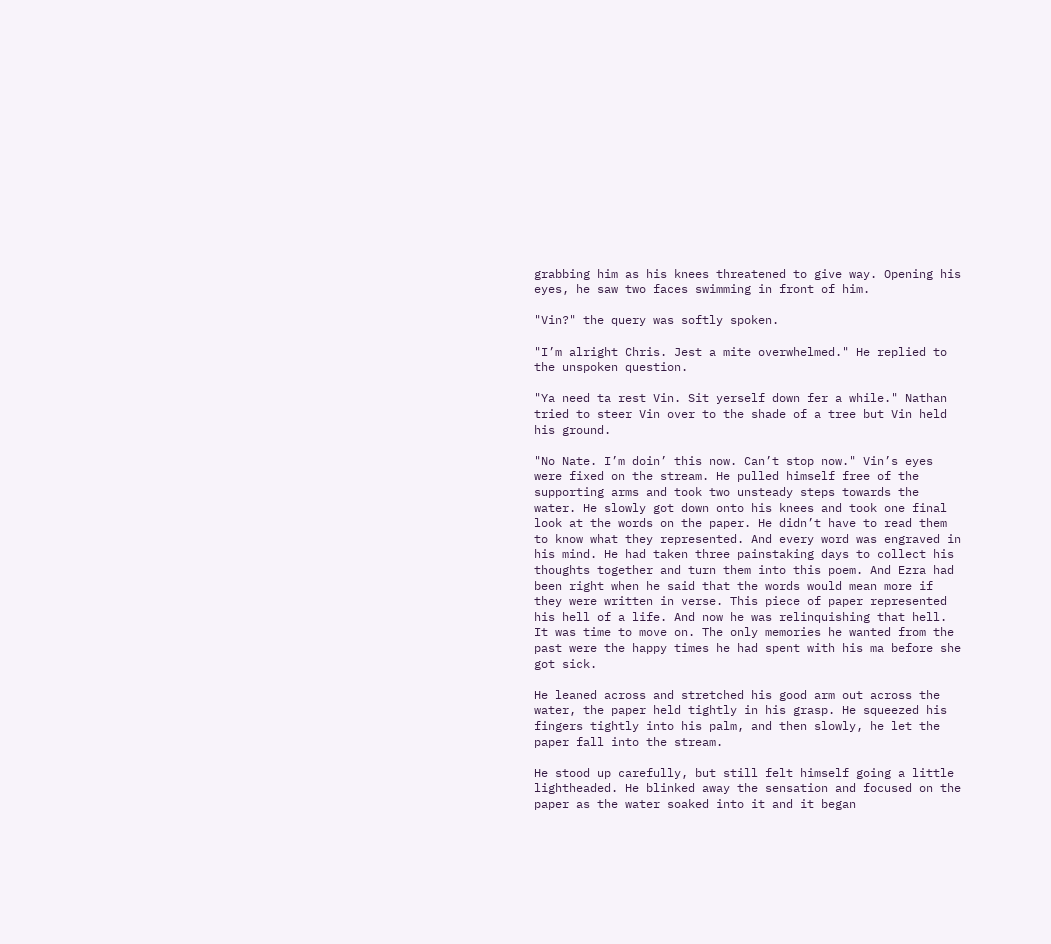grabbing him as his knees threatened to give way. Opening his eyes, he saw two faces swimming in front of him.

"Vin?" the query was softly spoken.

"I’m alright Chris. Jest a mite overwhelmed." He replied to the unspoken question.

"Ya need ta rest Vin. Sit yerself down fer a while." Nathan tried to steer Vin over to the shade of a tree but Vin held his ground.

"No Nate. I’m doin’ this now. Can’t stop now." Vin’s eyes were fixed on the stream. He pulled himself free of the supporting arms and took two unsteady steps towards the water. He slowly got down onto his knees and took one final look at the words on the paper. He didn’t have to read them to know what they represented. And every word was engraved in his mind. He had taken three painstaking days to collect his thoughts together and turn them into this poem. And Ezra had been right when he said that the words would mean more if they were written in verse. This piece of paper represented his hell of a life. And now he was relinquishing that hell. It was time to move on. The only memories he wanted from the past were the happy times he had spent with his ma before she got sick.

He leaned across and stretched his good arm out across the water, the paper held tightly in his grasp. He squeezed his fingers tightly into his palm, and then slowly, he let the paper fall into the stream.

He stood up carefully, but still felt himself going a little lightheaded. He blinked away the sensation and focused on the paper as the water soaked into it and it began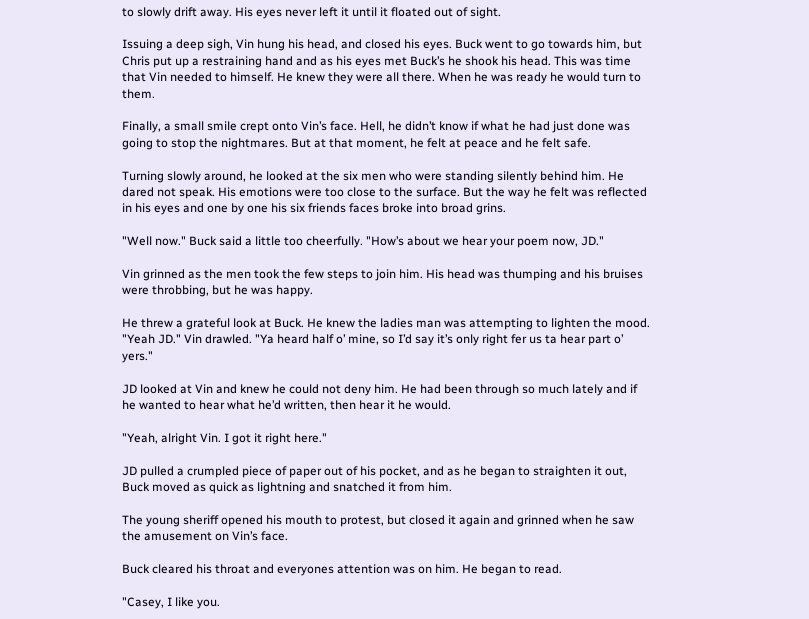to slowly drift away. His eyes never left it until it floated out of sight.

Issuing a deep sigh, Vin hung his head, and closed his eyes. Buck went to go towards him, but Chris put up a restraining hand and as his eyes met Buck’s he shook his head. This was time that Vin needed to himself. He knew they were all there. When he was ready he would turn to them.

Finally, a small smile crept onto Vin’s face. Hell, he didn’t know if what he had just done was going to stop the nightmares. But at that moment, he felt at peace and he felt safe.

Turning slowly around, he looked at the six men who were standing silently behind him. He dared not speak. His emotions were too close to the surface. But the way he felt was reflected in his eyes and one by one his six friends faces broke into broad grins.

"Well now." Buck said a little too cheerfully. "How’s about we hear your poem now, JD."

Vin grinned as the men took the few steps to join him. His head was thumping and his bruises were throbbing, but he was happy.

He threw a grateful look at Buck. He knew the ladies man was attempting to lighten the mood. "Yeah JD." Vin drawled. "Ya heard half o’ mine, so I’d say it’s only right fer us ta hear part o’ yers."

JD looked at Vin and knew he could not deny him. He had been through so much lately and if he wanted to hear what he’d written, then hear it he would.

"Yeah, alright Vin. I got it right here."

JD pulled a crumpled piece of paper out of his pocket, and as he began to straighten it out, Buck moved as quick as lightning and snatched it from him.

The young sheriff opened his mouth to protest, but closed it again and grinned when he saw the amusement on Vin’s face.

Buck cleared his throat and everyones attention was on him. He began to read.

"Casey, I like you.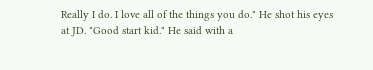Really I do. I love all of the things you do." He shot his eyes at JD. "Good start kid." He said with a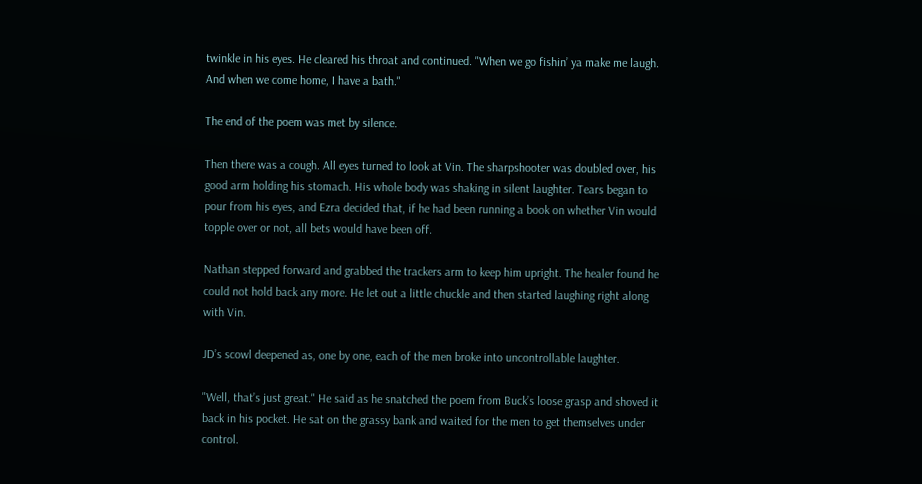twinkle in his eyes. He cleared his throat and continued. "When we go fishin’ ya make me laugh. And when we come home, I have a bath."

The end of the poem was met by silence.

Then there was a cough. All eyes turned to look at Vin. The sharpshooter was doubled over, his good arm holding his stomach. His whole body was shaking in silent laughter. Tears began to pour from his eyes, and Ezra decided that, if he had been running a book on whether Vin would topple over or not, all bets would have been off.

Nathan stepped forward and grabbed the trackers arm to keep him upright. The healer found he could not hold back any more. He let out a little chuckle and then started laughing right along with Vin.

JD’s scowl deepened as, one by one, each of the men broke into uncontrollable laughter.

"Well, that’s just great." He said as he snatched the poem from Buck’s loose grasp and shoved it back in his pocket. He sat on the grassy bank and waited for the men to get themselves under control.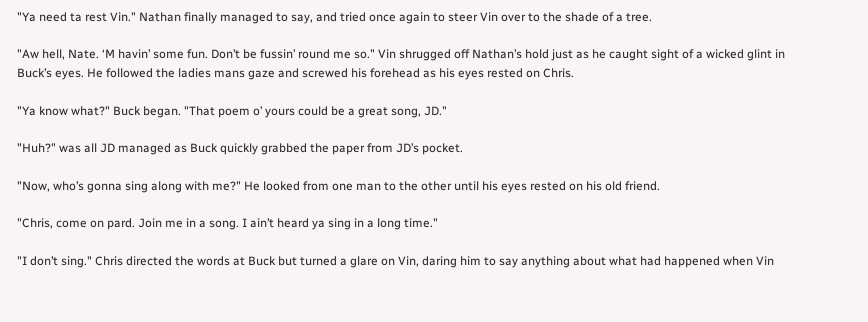"Ya need ta rest Vin." Nathan finally managed to say, and tried once again to steer Vin over to the shade of a tree.

"Aw hell, Nate. ‘M havin’ some fun. Don’t be fussin’ round me so." Vin shrugged off Nathan’s hold just as he caught sight of a wicked glint in Buck’s eyes. He followed the ladies mans gaze and screwed his forehead as his eyes rested on Chris.

"Ya know what?" Buck began. "That poem o’ yours could be a great song, JD."

"Huh?" was all JD managed as Buck quickly grabbed the paper from JD’s pocket.

"Now, who’s gonna sing along with me?" He looked from one man to the other until his eyes rested on his old friend.

"Chris, come on pard. Join me in a song. I ain’t heard ya sing in a long time."

"I don’t sing." Chris directed the words at Buck but turned a glare on Vin, daring him to say anything about what had happened when Vin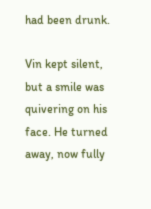had been drunk.

Vin kept silent, but a smile was quivering on his face. He turned away, now fully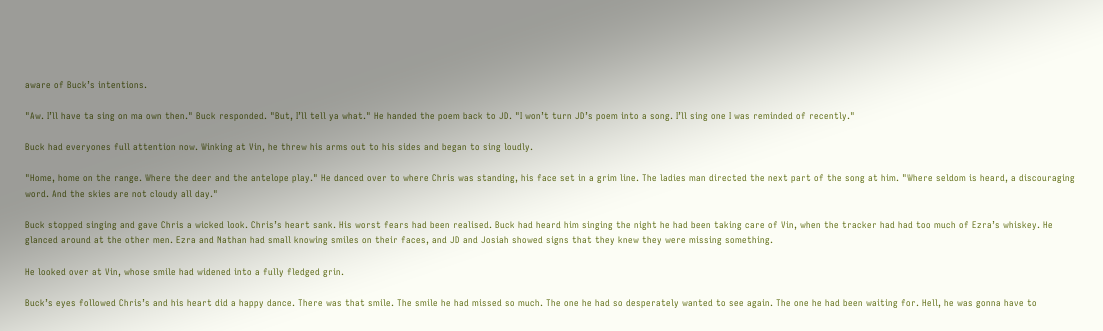aware of Buck’s intentions.

"Aw. I’ll have ta sing on ma own then." Buck responded. "But, I’ll tell ya what." He handed the poem back to JD. "I won’t turn JD’s poem into a song. I’ll sing one I was reminded of recently."

Buck had everyones full attention now. Winking at Vin, he threw his arms out to his sides and began to sing loudly.

"Home, home on the range. Where the deer and the antelope play." He danced over to where Chris was standing, his face set in a grim line. The ladies man directed the next part of the song at him. "Where seldom is heard, a discouraging word. And the skies are not cloudy all day."

Buck stopped singing and gave Chris a wicked look. Chris’s heart sank. His worst fears had been realised. Buck had heard him singing the night he had been taking care of Vin, when the tracker had had too much of Ezra’s whiskey. He glanced around at the other men. Ezra and Nathan had small knowing smiles on their faces, and JD and Josiah showed signs that they knew they were missing something.

He looked over at Vin, whose smile had widened into a fully fledged grin.

Buck’s eyes followed Chris’s and his heart did a happy dance. There was that smile. The smile he had missed so much. The one he had so desperately wanted to see again. The one he had been waiting for. Hell, he was gonna have to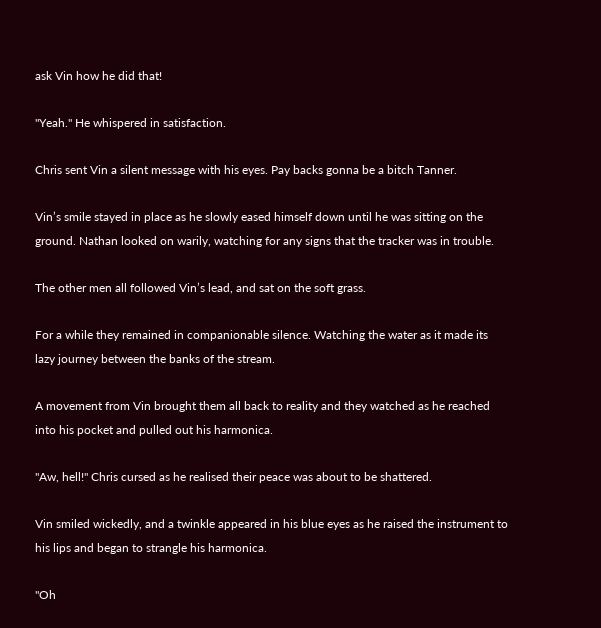ask Vin how he did that!

"Yeah." He whispered in satisfaction.

Chris sent Vin a silent message with his eyes. Pay backs gonna be a bitch Tanner.

Vin’s smile stayed in place as he slowly eased himself down until he was sitting on the ground. Nathan looked on warily, watching for any signs that the tracker was in trouble.

The other men all followed Vin’s lead, and sat on the soft grass.

For a while they remained in companionable silence. Watching the water as it made its lazy journey between the banks of the stream.

A movement from Vin brought them all back to reality and they watched as he reached into his pocket and pulled out his harmonica.

"Aw, hell!" Chris cursed as he realised their peace was about to be shattered.

Vin smiled wickedly, and a twinkle appeared in his blue eyes as he raised the instrument to his lips and began to strangle his harmonica.

"Oh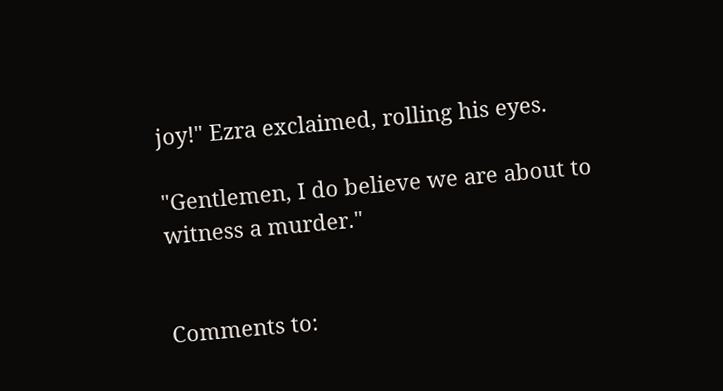joy!" Ezra exclaimed, rolling his eyes.

"Gentlemen, I do believe we are about to witness a murder."


Comments to: